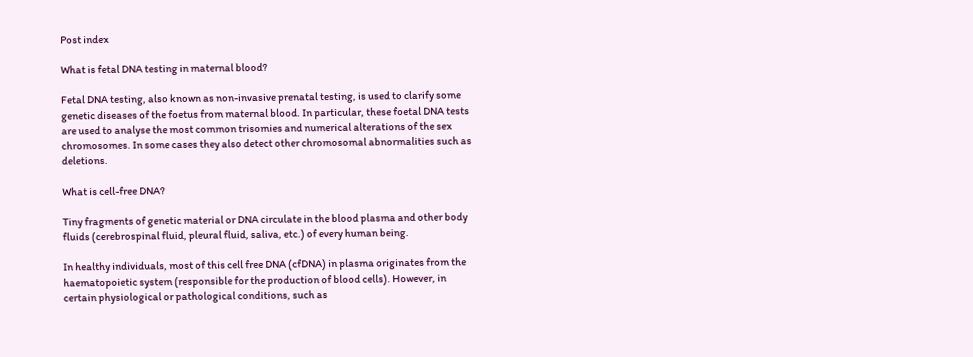Post index

What is fetal DNA testing in maternal blood?

Fetal DNA testing, also known as non-invasive prenatal testing, is used to clarify some genetic diseases of the foetus from maternal blood. In particular, these foetal DNA tests are used to analyse the most common trisomies and numerical alterations of the sex chromosomes. In some cases they also detect other chromosomal abnormalities such as deletions.

What is cell-free DNA?

Tiny fragments of genetic material or DNA circulate in the blood plasma and other body fluids (cerebrospinal fluid, pleural fluid, saliva, etc.) of every human being.

In healthy individuals, most of this cell free DNA (cfDNA) in plasma originates from the haematopoietic system (responsible for the production of blood cells). However, in certain physiological or pathological conditions, such as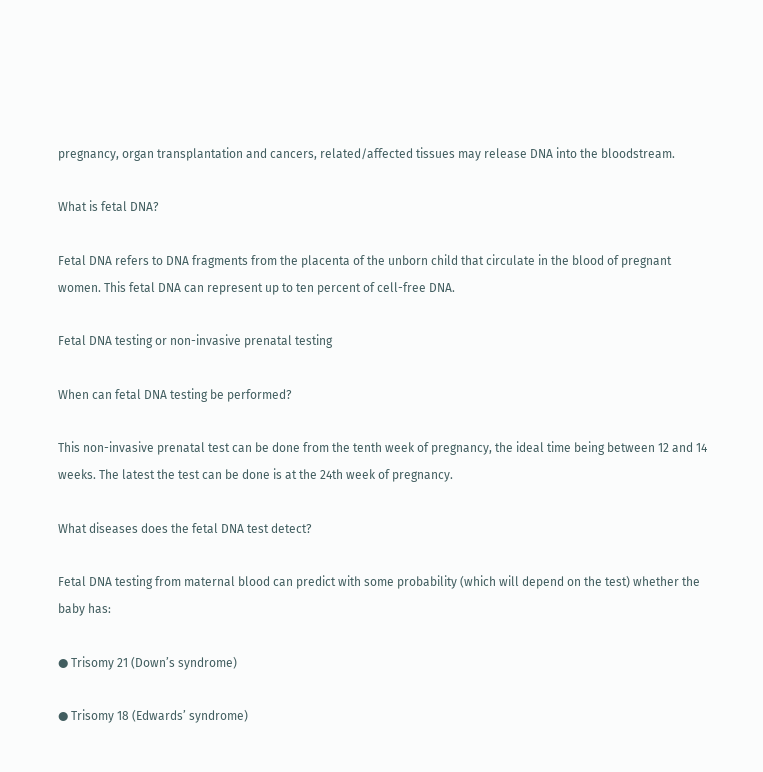pregnancy, organ transplantation and cancers, related/affected tissues may release DNA into the bloodstream.

What is fetal DNA?

Fetal DNA refers to DNA fragments from the placenta of the unborn child that circulate in the blood of pregnant women. This fetal DNA can represent up to ten percent of cell-free DNA.

Fetal DNA testing or non-invasive prenatal testing

When can fetal DNA testing be performed?

This non-invasive prenatal test can be done from the tenth week of pregnancy, the ideal time being between 12 and 14 weeks. The latest the test can be done is at the 24th week of pregnancy.

What diseases does the fetal DNA test detect?

Fetal DNA testing from maternal blood can predict with some probability (which will depend on the test) whether the baby has:

● Trisomy 21 (Down’s syndrome)

● Trisomy 18 (Edwards’ syndrome)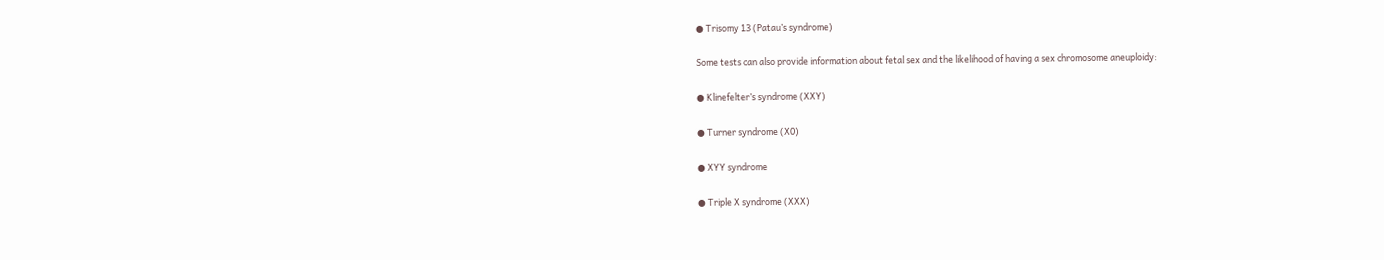● Trisomy 13 (Patau’s syndrome)

Some tests can also provide information about fetal sex and the likelihood of having a sex chromosome aneuploidy:

● Klinefelter’s syndrome (XXY)

● Turner syndrome (X0)

● XYY syndrome

● Triple X syndrome (XXX)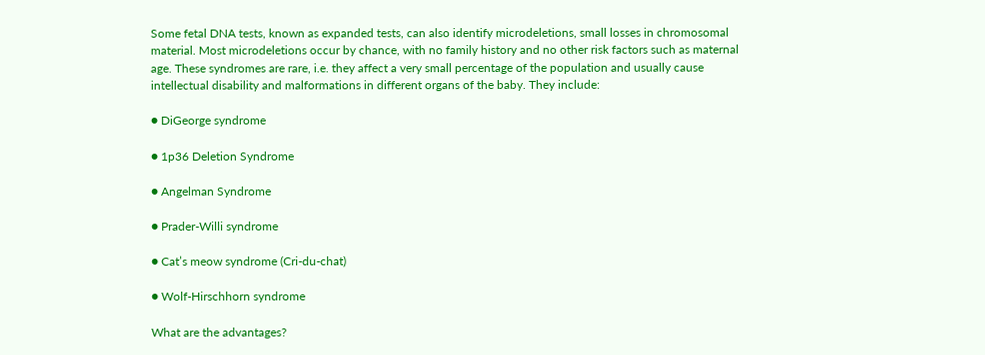Some fetal DNA tests, known as expanded tests, can also identify microdeletions, small losses in chromosomal material. Most microdeletions occur by chance, with no family history and no other risk factors such as maternal age. These syndromes are rare, i.e. they affect a very small percentage of the population and usually cause intellectual disability and malformations in different organs of the baby. They include:

● DiGeorge syndrome

● 1p36 Deletion Syndrome

● Angelman Syndrome

● Prader-Willi syndrome

● Cat’s meow syndrome (Cri-du-chat)

● Wolf-Hirschhorn syndrome

What are the advantages?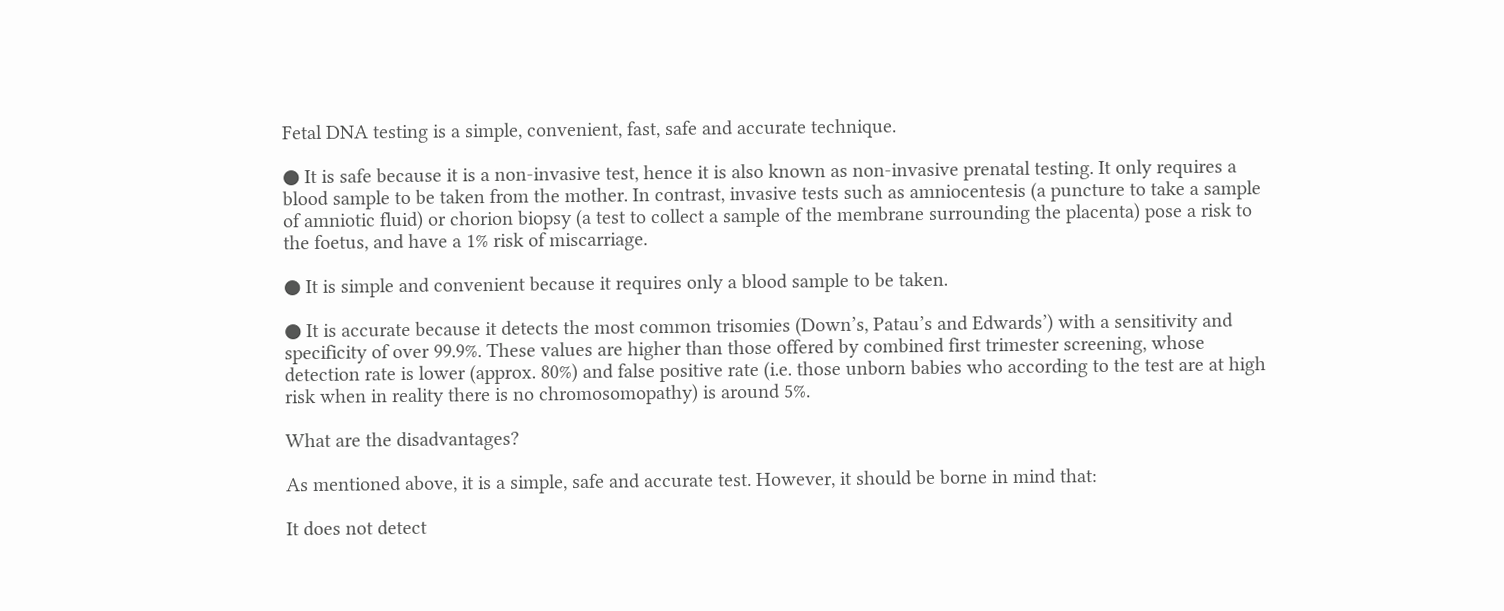Fetal DNA testing is a simple, convenient, fast, safe and accurate technique.

● It is safe because it is a non-invasive test, hence it is also known as non-invasive prenatal testing. It only requires a blood sample to be taken from the mother. In contrast, invasive tests such as amniocentesis (a puncture to take a sample of amniotic fluid) or chorion biopsy (a test to collect a sample of the membrane surrounding the placenta) pose a risk to the foetus, and have a 1% risk of miscarriage.

● It is simple and convenient because it requires only a blood sample to be taken.

● It is accurate because it detects the most common trisomies (Down’s, Patau’s and Edwards’) with a sensitivity and specificity of over 99.9%. These values are higher than those offered by combined first trimester screening, whose detection rate is lower (approx. 80%) and false positive rate (i.e. those unborn babies who according to the test are at high risk when in reality there is no chromosomopathy) is around 5%.

What are the disadvantages?

As mentioned above, it is a simple, safe and accurate test. However, it should be borne in mind that:

It does not detect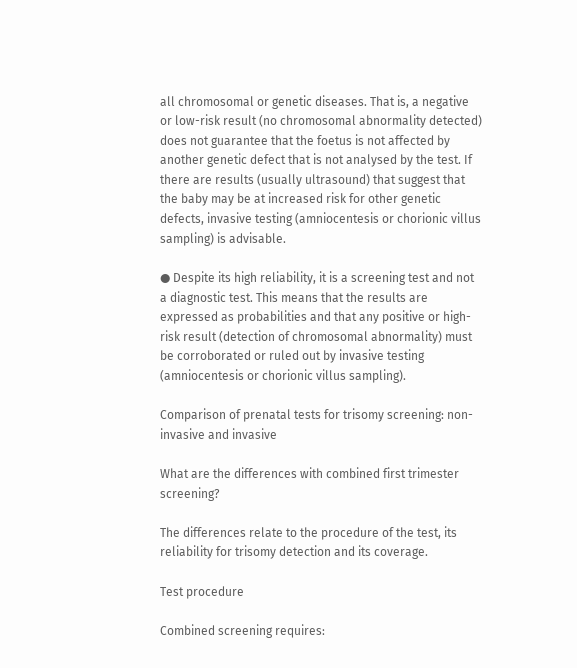all chromosomal or genetic diseases. That is, a negative or low-risk result (no chromosomal abnormality detected) does not guarantee that the foetus is not affected by another genetic defect that is not analysed by the test. If there are results (usually ultrasound) that suggest that the baby may be at increased risk for other genetic defects, invasive testing (amniocentesis or chorionic villus sampling) is advisable.

● Despite its high reliability, it is a screening test and not a diagnostic test. This means that the results are expressed as probabilities and that any positive or high-risk result (detection of chromosomal abnormality) must be corroborated or ruled out by invasive testing (amniocentesis or chorionic villus sampling).

Comparison of prenatal tests for trisomy screening: non-invasive and invasive

What are the differences with combined first trimester screening?

The differences relate to the procedure of the test, its reliability for trisomy detection and its coverage.

Test procedure

Combined screening requires: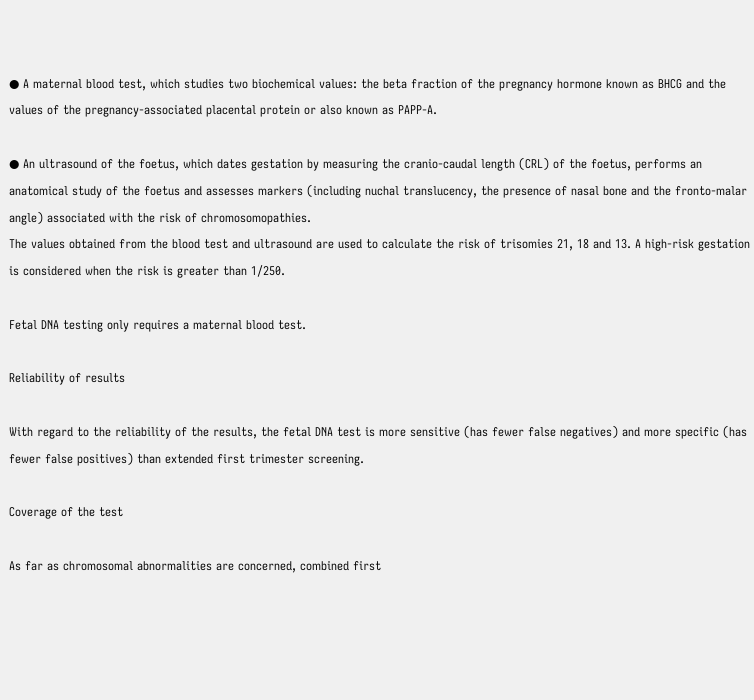● A maternal blood test, which studies two biochemical values: the beta fraction of the pregnancy hormone known as BHCG and the values of the pregnancy-associated placental protein or also known as PAPP-A.

● An ultrasound of the foetus, which dates gestation by measuring the cranio-caudal length (CRL) of the foetus, performs an anatomical study of the foetus and assesses markers (including nuchal translucency, the presence of nasal bone and the fronto-malar angle) associated with the risk of chromosomopathies.
The values obtained from the blood test and ultrasound are used to calculate the risk of trisomies 21, 18 and 13. A high-risk gestation is considered when the risk is greater than 1/250.

Fetal DNA testing only requires a maternal blood test.

Reliability of results

With regard to the reliability of the results, the fetal DNA test is more sensitive (has fewer false negatives) and more specific (has fewer false positives) than extended first trimester screening.

Coverage of the test

As far as chromosomal abnormalities are concerned, combined first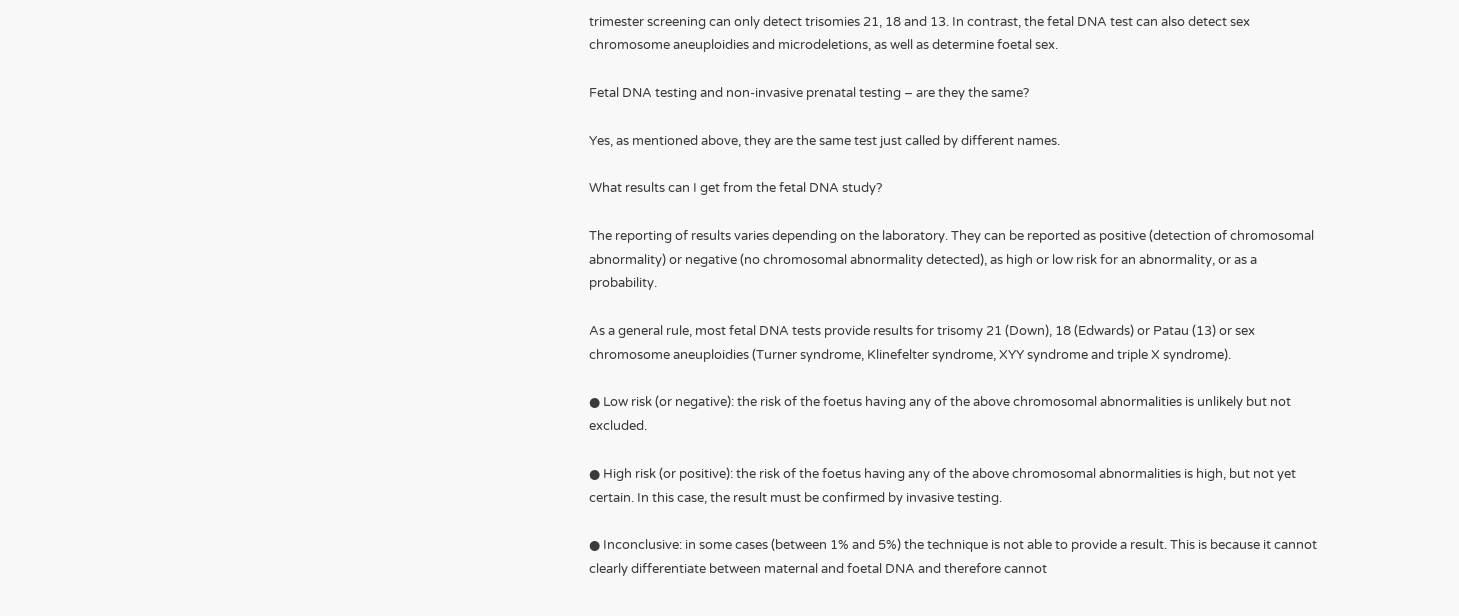trimester screening can only detect trisomies 21, 18 and 13. In contrast, the fetal DNA test can also detect sex chromosome aneuploidies and microdeletions, as well as determine foetal sex.

Fetal DNA testing and non-invasive prenatal testing – are they the same?

Yes, as mentioned above, they are the same test just called by different names.

What results can I get from the fetal DNA study?

The reporting of results varies depending on the laboratory. They can be reported as positive (detection of chromosomal abnormality) or negative (no chromosomal abnormality detected), as high or low risk for an abnormality, or as a probability.

As a general rule, most fetal DNA tests provide results for trisomy 21 (Down), 18 (Edwards) or Patau (13) or sex chromosome aneuploidies (Turner syndrome, Klinefelter syndrome, XYY syndrome and triple X syndrome).

● Low risk (or negative): the risk of the foetus having any of the above chromosomal abnormalities is unlikely but not excluded.

● High risk (or positive): the risk of the foetus having any of the above chromosomal abnormalities is high, but not yet certain. In this case, the result must be confirmed by invasive testing.

● Inconclusive: in some cases (between 1% and 5%) the technique is not able to provide a result. This is because it cannot clearly differentiate between maternal and foetal DNA and therefore cannot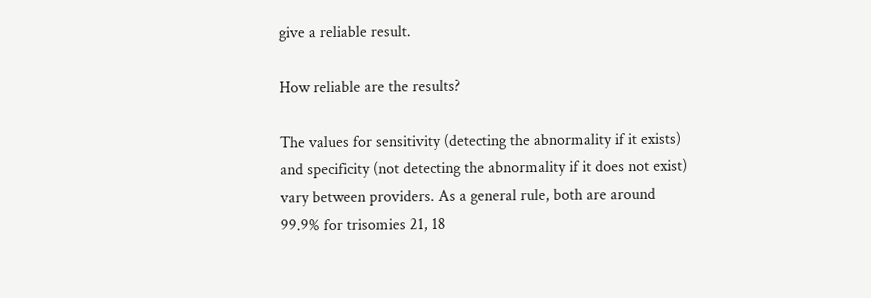give a reliable result.

How reliable are the results?

The values for sensitivity (detecting the abnormality if it exists) and specificity (not detecting the abnormality if it does not exist) vary between providers. As a general rule, both are around 99.9% for trisomies 21, 18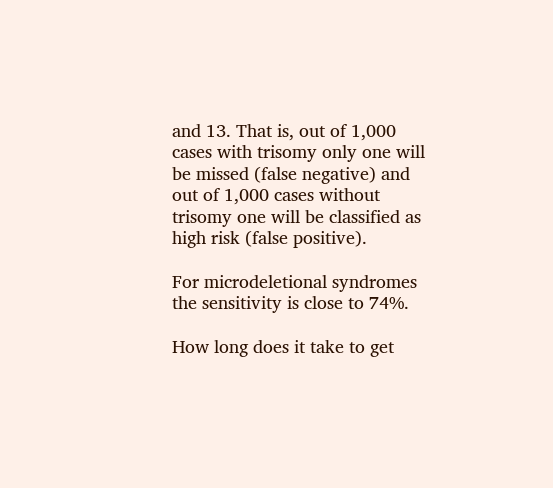and 13. That is, out of 1,000 cases with trisomy only one will be missed (false negative) and out of 1,000 cases without trisomy one will be classified as high risk (false positive).

For microdeletional syndromes the sensitivity is close to 74%.

How long does it take to get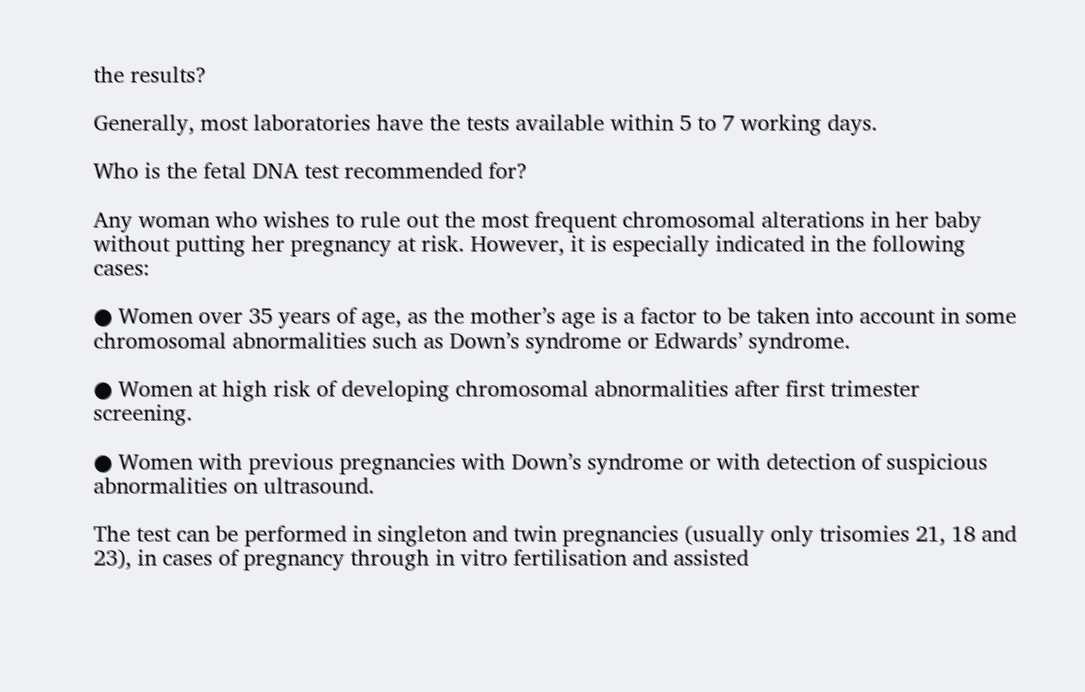the results?

Generally, most laboratories have the tests available within 5 to 7 working days.

Who is the fetal DNA test recommended for?

Any woman who wishes to rule out the most frequent chromosomal alterations in her baby without putting her pregnancy at risk. However, it is especially indicated in the following cases:

● Women over 35 years of age, as the mother’s age is a factor to be taken into account in some chromosomal abnormalities such as Down’s syndrome or Edwards’ syndrome.

● Women at high risk of developing chromosomal abnormalities after first trimester screening.

● Women with previous pregnancies with Down’s syndrome or with detection of suspicious abnormalities on ultrasound.

The test can be performed in singleton and twin pregnancies (usually only trisomies 21, 18 and 23), in cases of pregnancy through in vitro fertilisation and assisted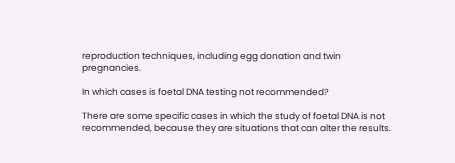reproduction techniques, including egg donation and twin pregnancies.

In which cases is foetal DNA testing not recommended?

There are some specific cases in which the study of foetal DNA is not recommended, because they are situations that can alter the results.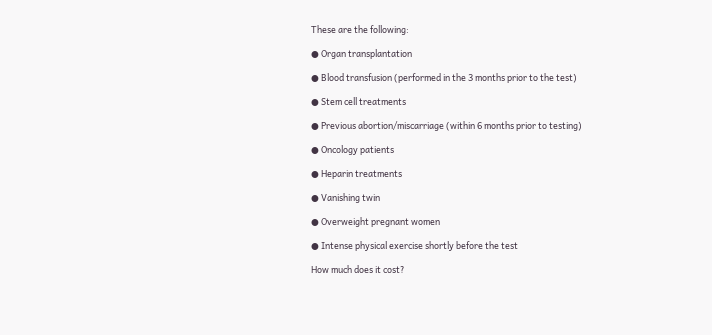These are the following:

● Organ transplantation

● Blood transfusion (performed in the 3 months prior to the test)

● Stem cell treatments

● Previous abortion/miscarriage (within 6 months prior to testing)

● Oncology patients

● Heparin treatments

● Vanishing twin

● Overweight pregnant women

● Intense physical exercise shortly before the test

How much does it cost?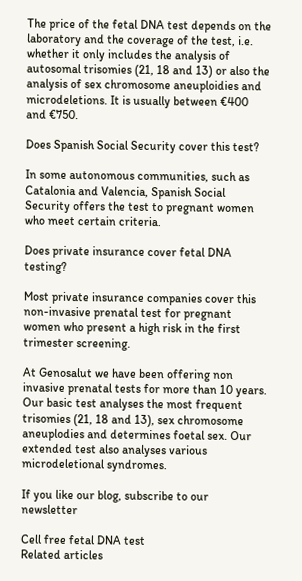The price of the fetal DNA test depends on the laboratory and the coverage of the test, i.e. whether it only includes the analysis of autosomal trisomies (21, 18 and 13) or also the analysis of sex chromosome aneuploidies and microdeletions. It is usually between €400 and €750.

Does Spanish Social Security cover this test?

In some autonomous communities, such as Catalonia and Valencia, Spanish Social Security offers the test to pregnant women who meet certain criteria.

Does private insurance cover fetal DNA testing?

Most private insurance companies cover this non-invasive prenatal test for pregnant women who present a high risk in the first trimester screening.

At Genosalut we have been offering non invasive prenatal tests for more than 10 years. Our basic test analyses the most frequent trisomies (21, 18 and 13), sex chromosome aneuplodies and determines foetal sex. Our extended test also analyses various microdeletional syndromes.

If you like our blog, subscribe to our newsletter

Cell free fetal DNA test
Related articles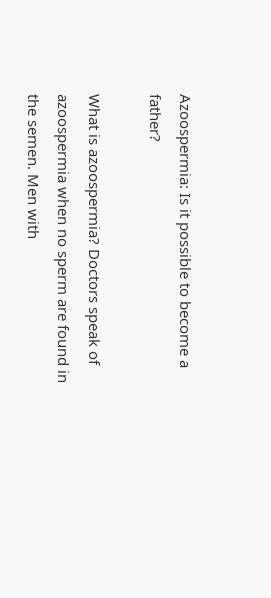Azoospermia: Is it possible to become a father?

What is azoospermia? Doctors speak of azoospermia when no sperm are found in the semen. Men with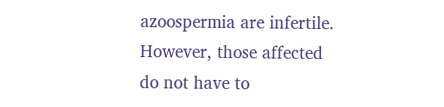azoospermia are infertile. However, those affected do not have to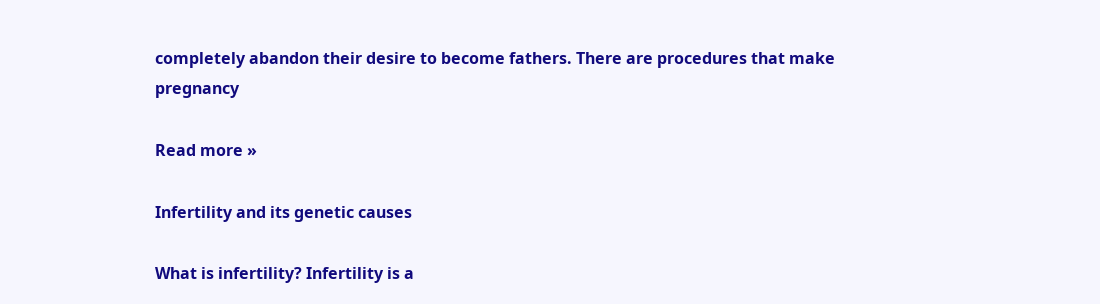completely abandon their desire to become fathers. There are procedures that make pregnancy

Read more »

Infertility and its genetic causes

What is infertility? Infertility is a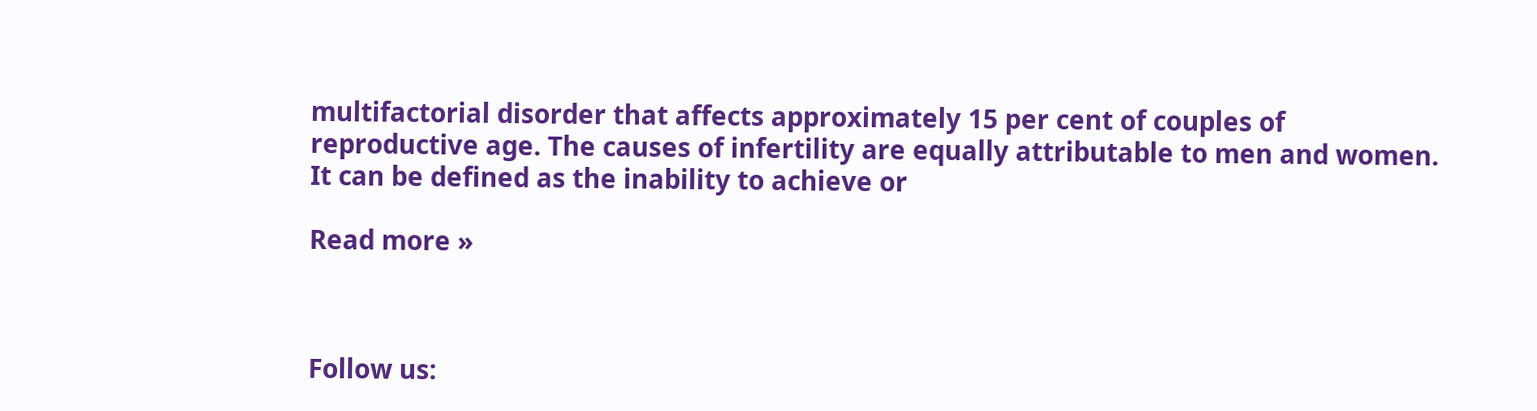multifactorial disorder that affects approximately 15 per cent of couples of reproductive age. The causes of infertility are equally attributable to men and women. It can be defined as the inability to achieve or

Read more »



Follow us: